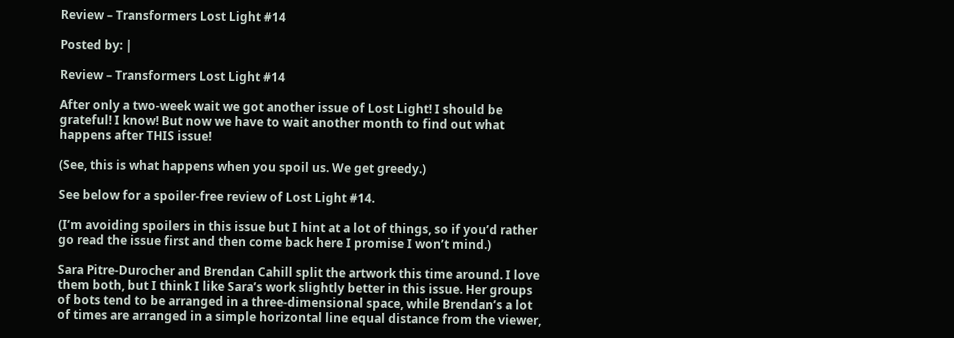Review – Transformers Lost Light #14

Posted by: |

Review – Transformers Lost Light #14

After only a two-week wait we got another issue of Lost Light! I should be grateful! I know! But now we have to wait another month to find out what happens after THIS issue!

(See, this is what happens when you spoil us. We get greedy.)

See below for a spoiler-free review of Lost Light #14.

(I’m avoiding spoilers in this issue but I hint at a lot of things, so if you’d rather go read the issue first and then come back here I promise I won’t mind.)

Sara Pitre-Durocher and Brendan Cahill split the artwork this time around. I love them both, but I think I like Sara’s work slightly better in this issue. Her groups of bots tend to be arranged in a three-dimensional space, while Brendan’s a lot of times are arranged in a simple horizontal line equal distance from the viewer,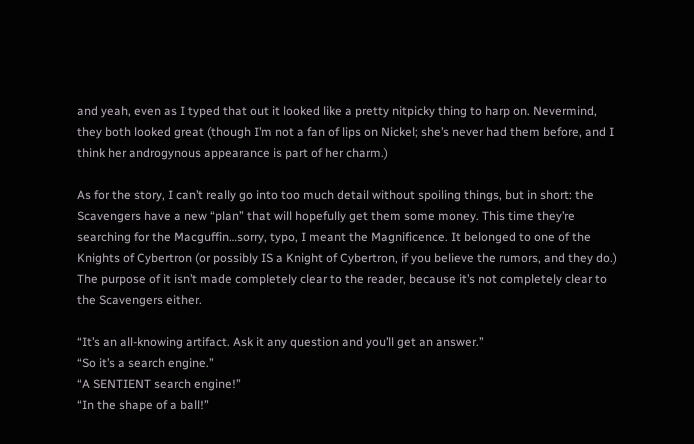and yeah, even as I typed that out it looked like a pretty nitpicky thing to harp on. Nevermind, they both looked great (though I’m not a fan of lips on Nickel; she’s never had them before, and I think her androgynous appearance is part of her charm.)

As for the story, I can’t really go into too much detail without spoiling things, but in short: the Scavengers have a new “plan” that will hopefully get them some money. This time they’re searching for the Macguffin…sorry, typo, I meant the Magnificence. It belonged to one of the Knights of Cybertron (or possibly IS a Knight of Cybertron, if you believe the rumors, and they do.) The purpose of it isn’t made completely clear to the reader, because it’s not completely clear to the Scavengers either.

“It’s an all-knowing artifact. Ask it any question and you’ll get an answer.”
“So it’s a search engine.”
“A SENTIENT search engine!”
“In the shape of a ball!”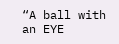“A ball with an EYE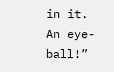in it. An eye-ball!”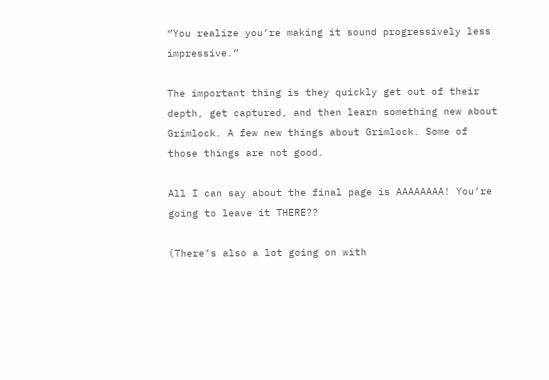“You realize you’re making it sound progressively less impressive.”

The important thing is they quickly get out of their depth, get captured, and then learn something new about Grimlock. A few new things about Grimlock. Some of those things are not good.

All I can say about the final page is AAAAAAAA! You’re going to leave it THERE??

(There’s also a lot going on with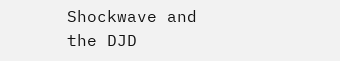Shockwave and the DJD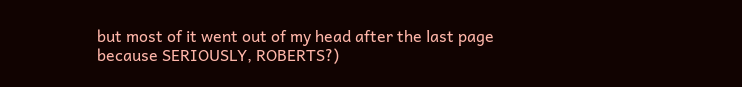but most of it went out of my head after the last page because SERIOUSLY, ROBERTS?)